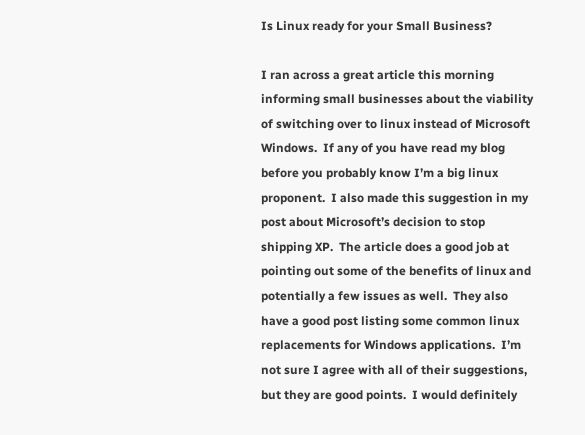Is Linux ready for your Small Business?

I ran across a great article this morning informing small businesses about the viability of switching over to linux instead of Microsoft Windows.  If any of you have read my blog before you probably know I’m a big linux proponent.  I also made this suggestion in my post about Microsoft’s decision to stop shipping XP.  The article does a good job at pointing out some of the benefits of linux and potentially a few issues as well.  They also have a good post listing some common linux replacements for Windows applications.  I’m not sure I agree with all of their suggestions, but they are good points.  I would definitely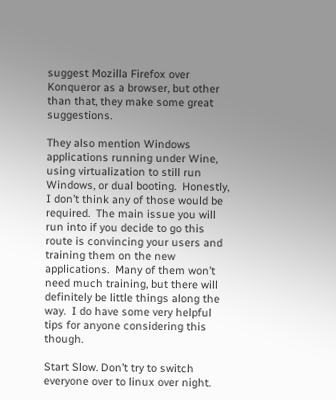suggest Mozilla Firefox over Konqueror as a browser, but other than that, they make some great suggestions.

They also mention Windows applications running under Wine, using virtualization to still run Windows, or dual booting.  Honestly, I don’t think any of those would be required.  The main issue you will run into if you decide to go this route is convincing your users and training them on the new applications.  Many of them won’t need much training, but there will definitely be little things along the way.  I do have some very helpful tips for anyone considering this though.

Start Slow. Don’t try to switch everyone over to linux over night.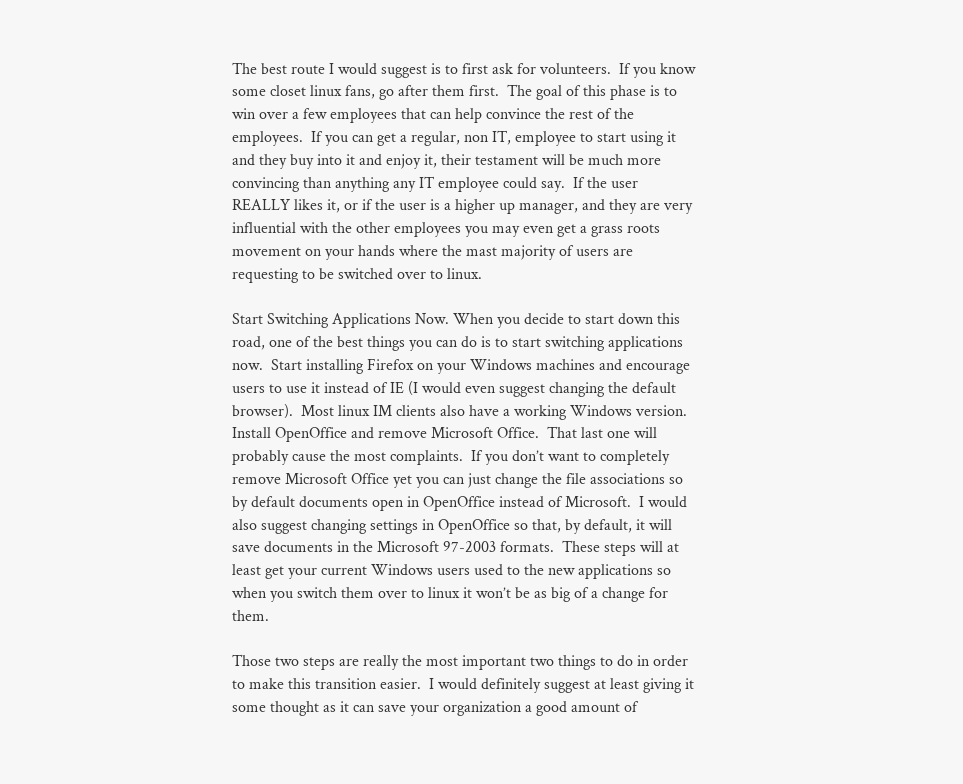The best route I would suggest is to first ask for volunteers.  If you know some closet linux fans, go after them first.  The goal of this phase is to win over a few employees that can help convince the rest of the employees.  If you can get a regular, non IT, employee to start using it and they buy into it and enjoy it, their testament will be much more convincing than anything any IT employee could say.  If the user REALLY likes it, or if the user is a higher up manager, and they are very influential with the other employees you may even get a grass roots movement on your hands where the mast majority of users are requesting to be switched over to linux.

Start Switching Applications Now. When you decide to start down this road, one of the best things you can do is to start switching applications now.  Start installing Firefox on your Windows machines and encourage users to use it instead of IE (I would even suggest changing the default browser).  Most linux IM clients also have a working Windows version.  Install OpenOffice and remove Microsoft Office.  That last one will probably cause the most complaints.  If you don’t want to completely remove Microsoft Office yet you can just change the file associations so by default documents open in OpenOffice instead of Microsoft.  I would also suggest changing settings in OpenOffice so that, by default, it will save documents in the Microsoft 97-2003 formats.  These steps will at least get your current Windows users used to the new applications so when you switch them over to linux it won’t be as big of a change for them.

Those two steps are really the most important two things to do in order to make this transition easier.  I would definitely suggest at least giving it some thought as it can save your organization a good amount of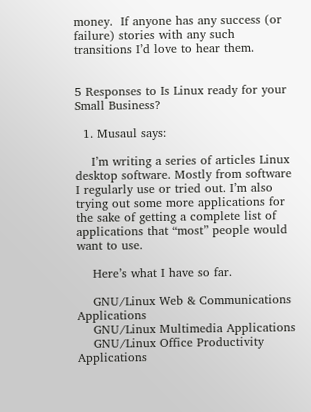money.  If anyone has any success (or failure) stories with any such transitions I’d love to hear them.


5 Responses to Is Linux ready for your Small Business?

  1. Musaul says:

    I’m writing a series of articles Linux desktop software. Mostly from software I regularly use or tried out. I’m also trying out some more applications for the sake of getting a complete list of applications that “most” people would want to use.

    Here’s what I have so far.

    GNU/Linux Web & Communications Applications
    GNU/Linux Multimedia Applications
    GNU/Linux Office Productivity Applications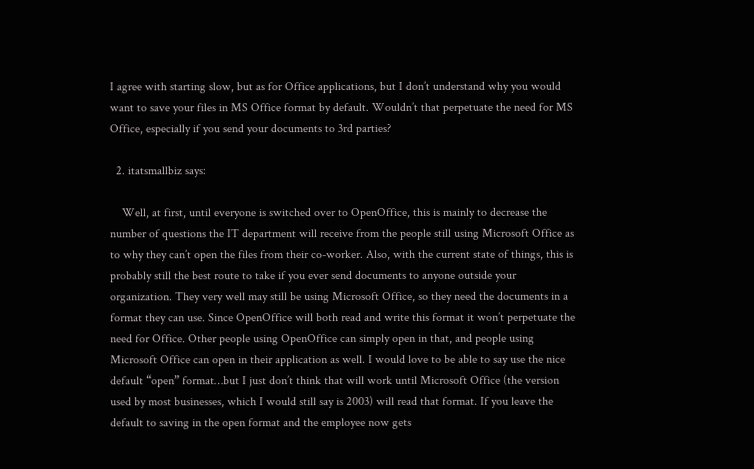I agree with starting slow, but as for Office applications, but I don’t understand why you would want to save your files in MS Office format by default. Wouldn’t that perpetuate the need for MS Office, especially if you send your documents to 3rd parties?

  2. itatsmallbiz says:

    Well, at first, until everyone is switched over to OpenOffice, this is mainly to decrease the number of questions the IT department will receive from the people still using Microsoft Office as to why they can’t open the files from their co-worker. Also, with the current state of things, this is probably still the best route to take if you ever send documents to anyone outside your organization. They very well may still be using Microsoft Office, so they need the documents in a format they can use. Since OpenOffice will both read and write this format it won’t perpetuate the need for Office. Other people using OpenOffice can simply open in that, and people using Microsoft Office can open in their application as well. I would love to be able to say use the nice default “open” format…but I just don’t think that will work until Microsoft Office (the version used by most businesses, which I would still say is 2003) will read that format. If you leave the default to saving in the open format and the employee now gets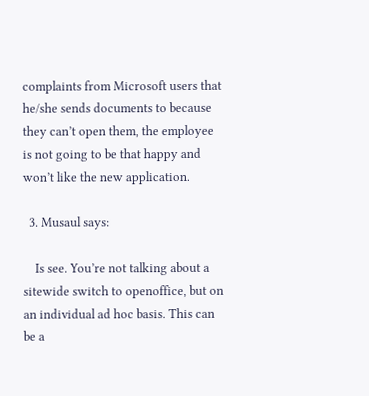complaints from Microsoft users that he/she sends documents to because they can’t open them, the employee is not going to be that happy and won’t like the new application.

  3. Musaul says:

    Is see. You’re not talking about a sitewide switch to openoffice, but on an individual ad hoc basis. This can be a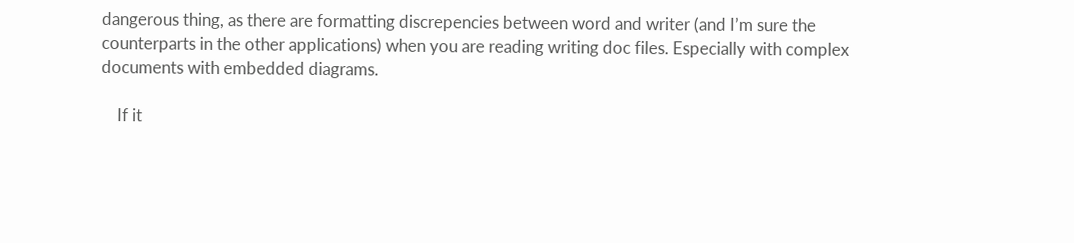dangerous thing, as there are formatting discrepencies between word and writer (and I’m sure the counterparts in the other applications) when you are reading writing doc files. Especially with complex documents with embedded diagrams.

    If it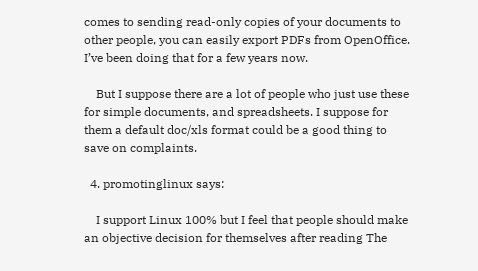comes to sending read-only copies of your documents to other people, you can easily export PDFs from OpenOffice. I’ve been doing that for a few years now.

    But I suppose there are a lot of people who just use these for simple documents, and spreadsheets. I suppose for them a default doc/xls format could be a good thing to save on complaints.

  4. promotinglinux says:

    I support Linux 100% but I feel that people should make an objective decision for themselves after reading The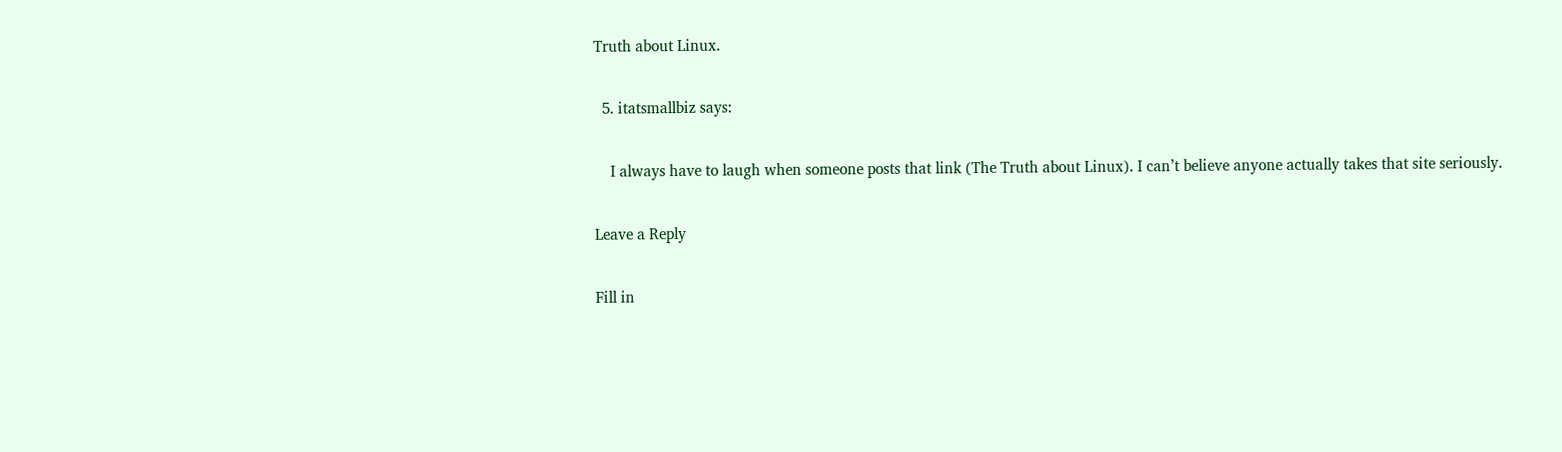Truth about Linux.

  5. itatsmallbiz says:

    I always have to laugh when someone posts that link (The Truth about Linux). I can’t believe anyone actually takes that site seriously.

Leave a Reply

Fill in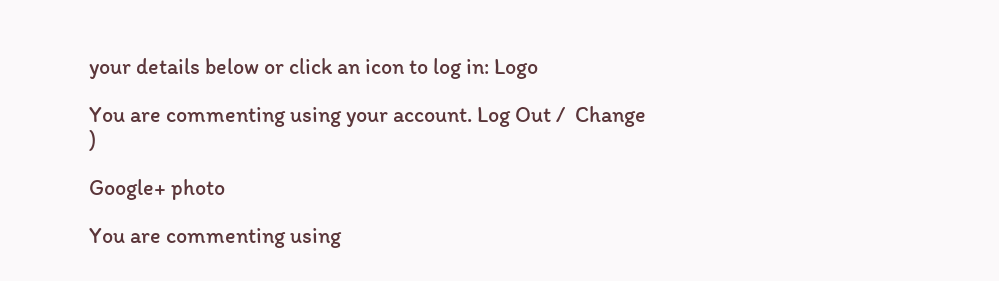your details below or click an icon to log in: Logo

You are commenting using your account. Log Out /  Change )

Google+ photo

You are commenting using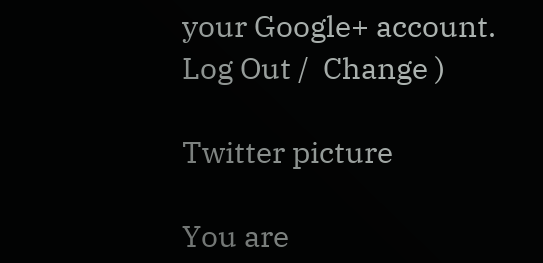your Google+ account. Log Out /  Change )

Twitter picture

You are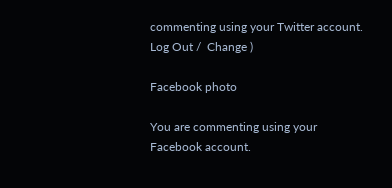commenting using your Twitter account. Log Out /  Change )

Facebook photo

You are commenting using your Facebook account.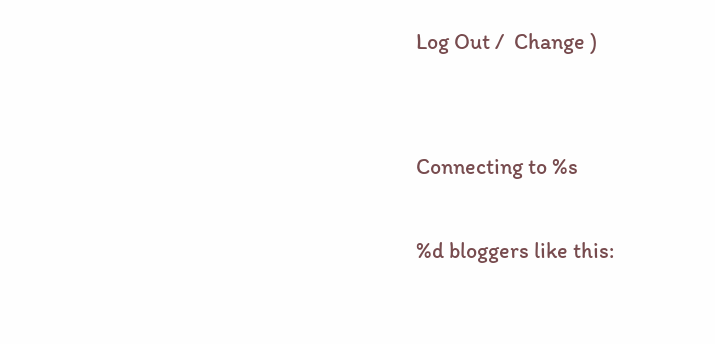Log Out /  Change )


Connecting to %s

%d bloggers like this: